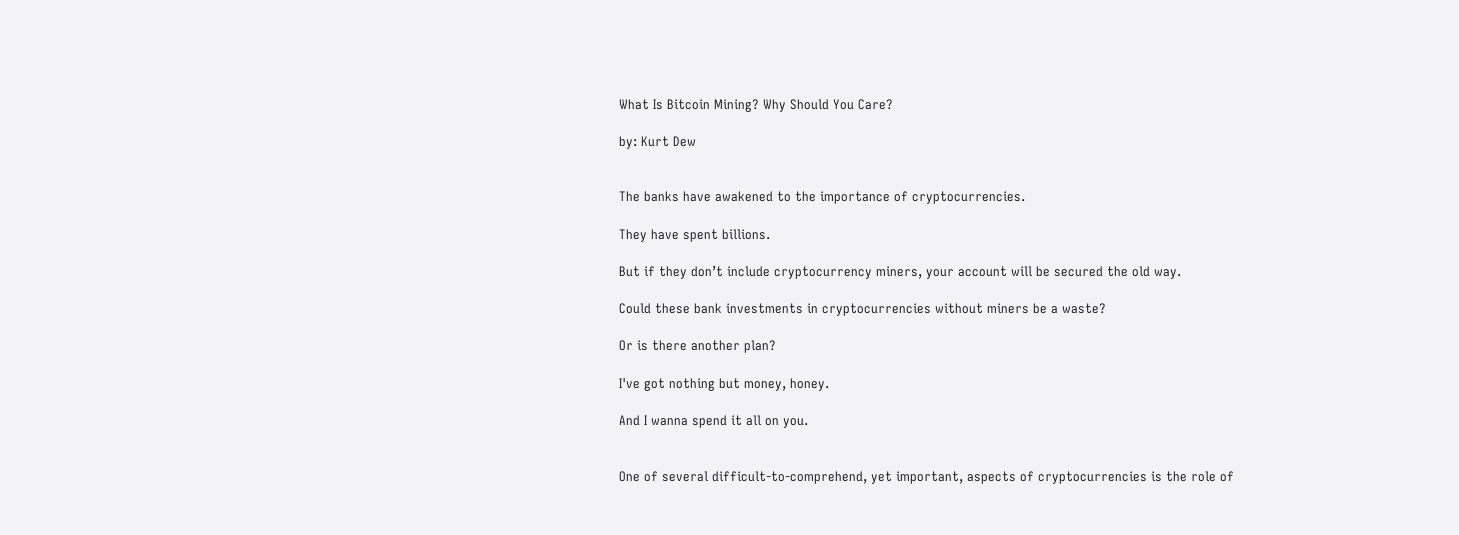What Is Bitcoin Mining? Why Should You Care?

by: Kurt Dew


The banks have awakened to the importance of cryptocurrencies.

They have spent billions.

But if they don’t include cryptocurrency miners, your account will be secured the old way.

Could these bank investments in cryptocurrencies without miners be a waste?

Or is there another plan?

I've got nothing but money, honey.

And I wanna spend it all on you.


One of several difficult-to-comprehend, yet important, aspects of cryptocurrencies is the role of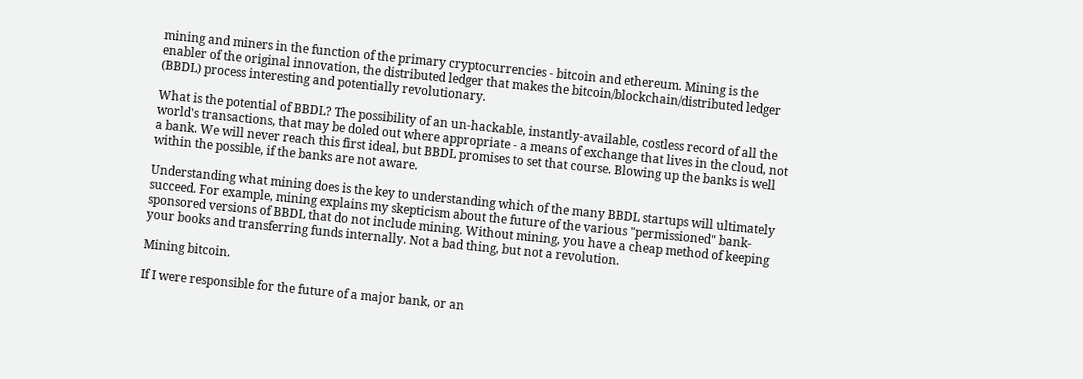mining and miners in the function of the primary cryptocurrencies - bitcoin and ethereum. Mining is the enabler of the original innovation, the distributed ledger that makes the bitcoin/blockchain/distributed ledger (BBDL) process interesting and potentially revolutionary.

What is the potential of BBDL? The possibility of an un-hackable, instantly-available, costless record of all the world's transactions, that may be doled out where appropriate - a means of exchange that lives in the cloud, not a bank. We will never reach this first ideal, but BBDL promises to set that course. Blowing up the banks is well within the possible, if the banks are not aware.

Understanding what mining does is the key to understanding which of the many BBDL startups will ultimately succeed. For example, mining explains my skepticism about the future of the various "permissioned" bank-sponsored versions of BBDL that do not include mining. Without mining, you have a cheap method of keeping your books and transferring funds internally. Not a bad thing, but not a revolution.

Mining bitcoin.

If I were responsible for the future of a major bank, or an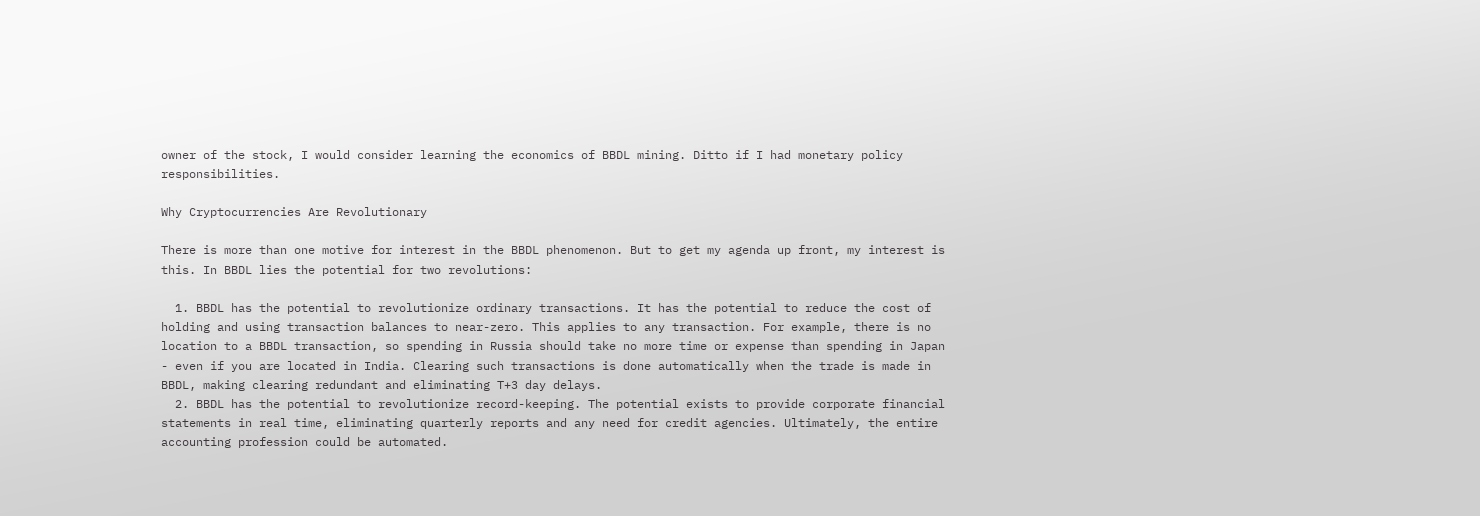owner of the stock, I would consider learning the economics of BBDL mining. Ditto if I had monetary policy responsibilities.

Why Cryptocurrencies Are Revolutionary

There is more than one motive for interest in the BBDL phenomenon. But to get my agenda up front, my interest is this. In BBDL lies the potential for two revolutions:

  1. BBDL has the potential to revolutionize ordinary transactions. It has the potential to reduce the cost of holding and using transaction balances to near-zero. This applies to any transaction. For example, there is no location to a BBDL transaction, so spending in Russia should take no more time or expense than spending in Japan - even if you are located in India. Clearing such transactions is done automatically when the trade is made in BBDL, making clearing redundant and eliminating T+3 day delays.
  2. BBDL has the potential to revolutionize record-keeping. The potential exists to provide corporate financial statements in real time, eliminating quarterly reports and any need for credit agencies. Ultimately, the entire accounting profession could be automated.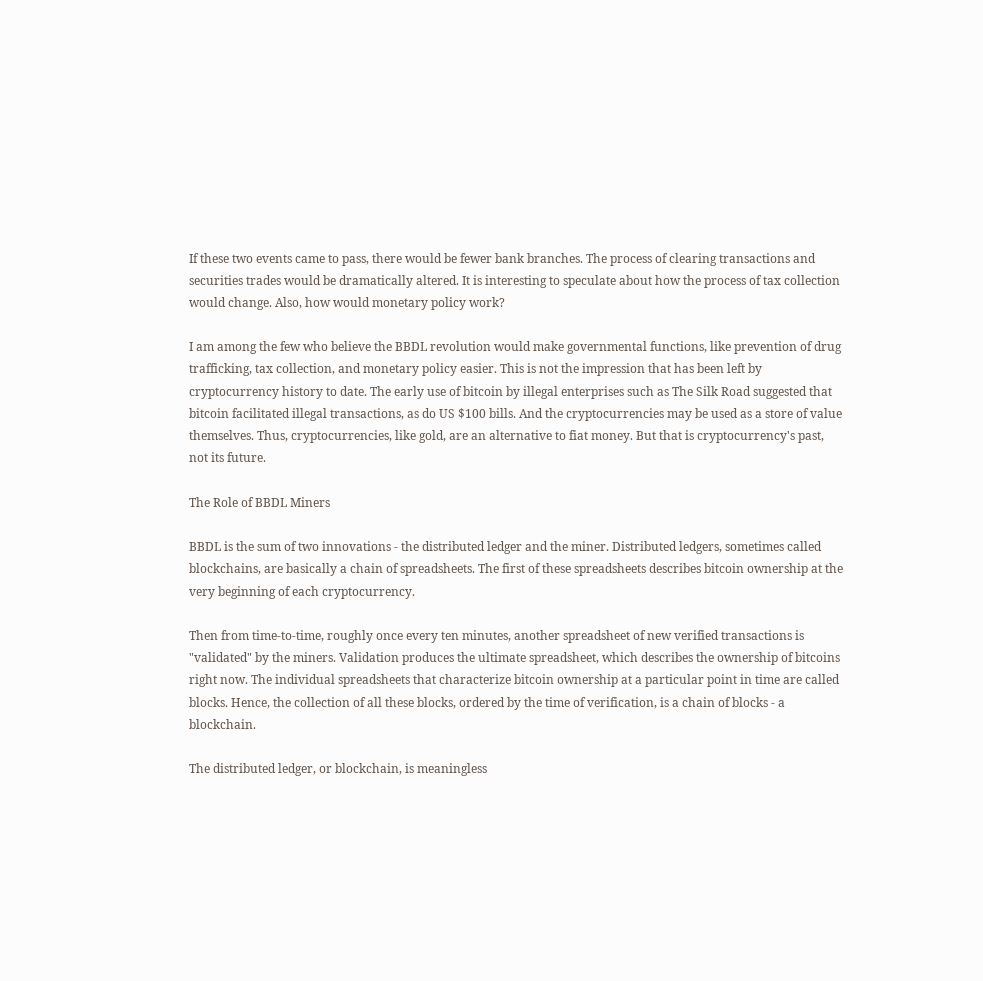If these two events came to pass, there would be fewer bank branches. The process of clearing transactions and securities trades would be dramatically altered. It is interesting to speculate about how the process of tax collection would change. Also, how would monetary policy work?

I am among the few who believe the BBDL revolution would make governmental functions, like prevention of drug trafficking, tax collection, and monetary policy easier. This is not the impression that has been left by cryptocurrency history to date. The early use of bitcoin by illegal enterprises such as The Silk Road suggested that bitcoin facilitated illegal transactions, as do US $100 bills. And the cryptocurrencies may be used as a store of value themselves. Thus, cryptocurrencies, like gold, are an alternative to fiat money. But that is cryptocurrency's past, not its future.

The Role of BBDL Miners

BBDL is the sum of two innovations - the distributed ledger and the miner. Distributed ledgers, sometimes called blockchains, are basically a chain of spreadsheets. The first of these spreadsheets describes bitcoin ownership at the very beginning of each cryptocurrency.

Then from time-to-time, roughly once every ten minutes, another spreadsheet of new verified transactions is "validated" by the miners. Validation produces the ultimate spreadsheet, which describes the ownership of bitcoins right now. The individual spreadsheets that characterize bitcoin ownership at a particular point in time are called blocks. Hence, the collection of all these blocks, ordered by the time of verification, is a chain of blocks - a blockchain.

The distributed ledger, or blockchain, is meaningless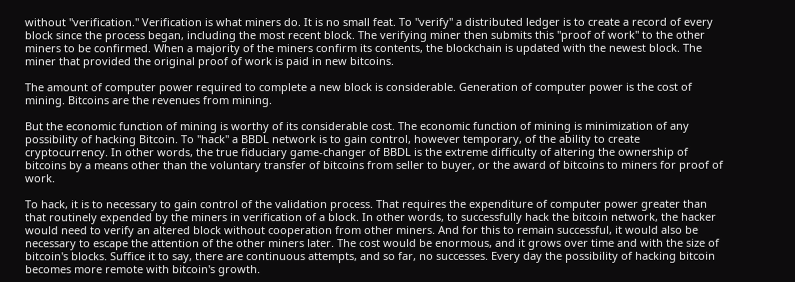without "verification." Verification is what miners do. It is no small feat. To "verify" a distributed ledger is to create a record of every block since the process began, including the most recent block. The verifying miner then submits this "proof of work" to the other miners to be confirmed. When a majority of the miners confirm its contents, the blockchain is updated with the newest block. The miner that provided the original proof of work is paid in new bitcoins.

The amount of computer power required to complete a new block is considerable. Generation of computer power is the cost of mining. Bitcoins are the revenues from mining.

But the economic function of mining is worthy of its considerable cost. The economic function of mining is minimization of any possibility of hacking Bitcoin. To "hack" a BBDL network is to gain control, however temporary, of the ability to create cryptocurrency. In other words, the true fiduciary game-changer of BBDL is the extreme difficulty of altering the ownership of bitcoins by a means other than the voluntary transfer of bitcoins from seller to buyer, or the award of bitcoins to miners for proof of work.

To hack, it is to necessary to gain control of the validation process. That requires the expenditure of computer power greater than that routinely expended by the miners in verification of a block. In other words, to successfully hack the bitcoin network, the hacker would need to verify an altered block without cooperation from other miners. And for this to remain successful, it would also be necessary to escape the attention of the other miners later. The cost would be enormous, and it grows over time and with the size of bitcoin's blocks. Suffice it to say, there are continuous attempts, and so far, no successes. Every day the possibility of hacking bitcoin becomes more remote with bitcoin's growth.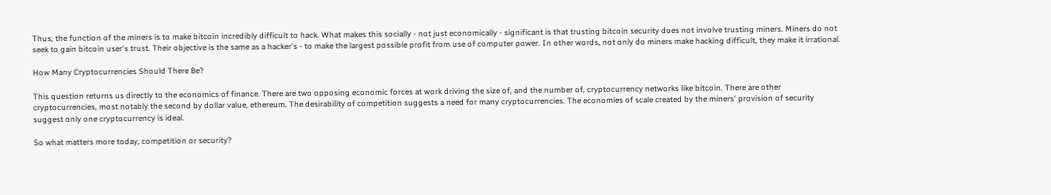Thus, the function of the miners is to make bitcoin incredibly difficult to hack. What makes this socially - not just economically - significant is that trusting bitcoin security does not involve trusting miners. Miners do not seek to gain bitcoin user's trust. Their objective is the same as a hacker's - to make the largest possible profit from use of computer power. In other words, not only do miners make hacking difficult, they make it irrational.

How Many Cryptocurrencies Should There Be?

This question returns us directly to the economics of finance. There are two opposing economic forces at work driving the size of, and the number of, cryptocurrency networks like bitcoin. There are other cryptocurrencies, most notably the second by dollar value, ethereum. The desirability of competition suggests a need for many cryptocurrencies. The economies of scale created by the miners' provision of security suggest only one cryptocurrency is ideal.

So what matters more today, competition or security?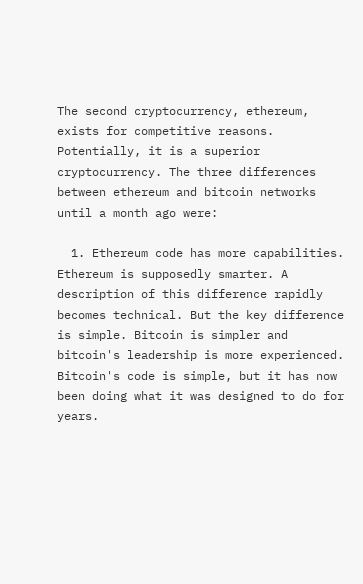The second cryptocurrency, ethereum, exists for competitive reasons. Potentially, it is a superior cryptocurrency. The three differences between ethereum and bitcoin networks until a month ago were:

  1. Ethereum code has more capabilities. Ethereum is supposedly smarter. A description of this difference rapidly becomes technical. But the key difference is simple. Bitcoin is simpler and bitcoin's leadership is more experienced. Bitcoin's code is simple, but it has now been doing what it was designed to do for years.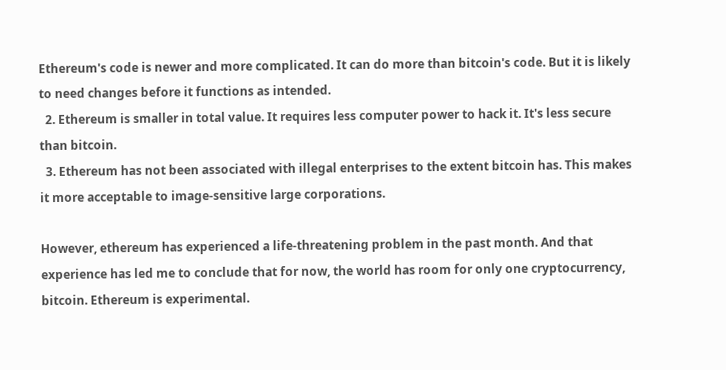Ethereum's code is newer and more complicated. It can do more than bitcoin's code. But it is likely to need changes before it functions as intended.
  2. Ethereum is smaller in total value. It requires less computer power to hack it. It's less secure than bitcoin.
  3. Ethereum has not been associated with illegal enterprises to the extent bitcoin has. This makes it more acceptable to image-sensitive large corporations.

However, ethereum has experienced a life-threatening problem in the past month. And that experience has led me to conclude that for now, the world has room for only one cryptocurrency, bitcoin. Ethereum is experimental.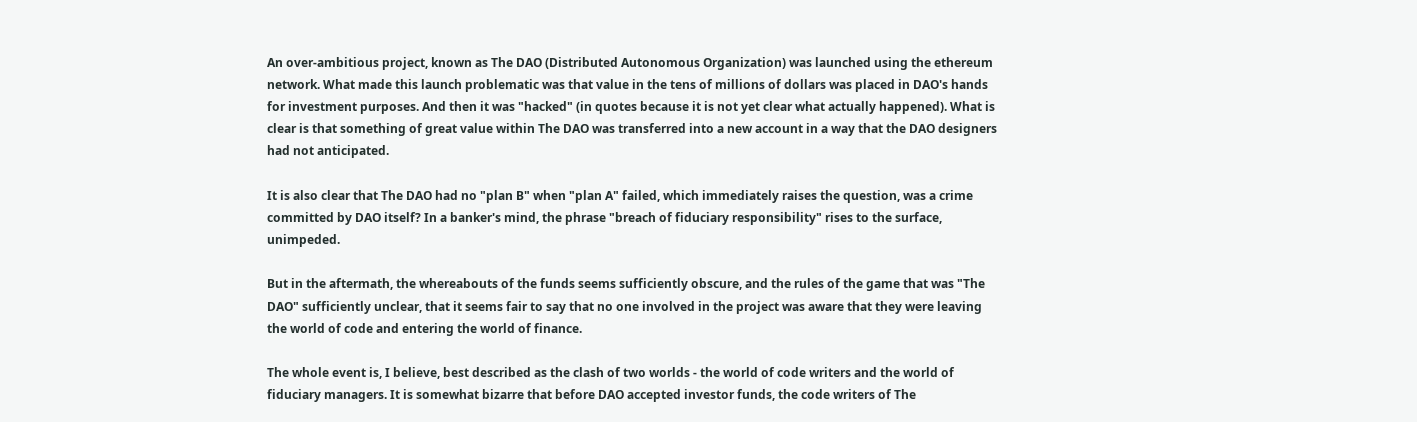An over-ambitious project, known as The DAO (Distributed Autonomous Organization) was launched using the ethereum network. What made this launch problematic was that value in the tens of millions of dollars was placed in DAO's hands for investment purposes. And then it was "hacked" (in quotes because it is not yet clear what actually happened). What is clear is that something of great value within The DAO was transferred into a new account in a way that the DAO designers had not anticipated.

It is also clear that The DAO had no "plan B" when "plan A" failed, which immediately raises the question, was a crime committed by DAO itself? In a banker's mind, the phrase "breach of fiduciary responsibility" rises to the surface, unimpeded.

But in the aftermath, the whereabouts of the funds seems sufficiently obscure, and the rules of the game that was "The DAO" sufficiently unclear, that it seems fair to say that no one involved in the project was aware that they were leaving the world of code and entering the world of finance.

The whole event is, I believe, best described as the clash of two worlds - the world of code writers and the world of fiduciary managers. It is somewhat bizarre that before DAO accepted investor funds, the code writers of The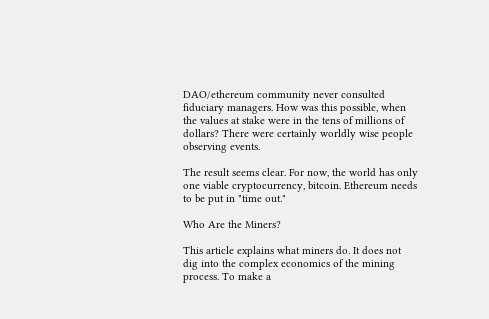DAO/ethereum community never consulted fiduciary managers. How was this possible, when the values at stake were in the tens of millions of dollars? There were certainly worldly wise people observing events.

The result seems clear. For now, the world has only one viable cryptocurrency, bitcoin. Ethereum needs to be put in "time out."

Who Are the Miners?

This article explains what miners do. It does not dig into the complex economics of the mining process. To make a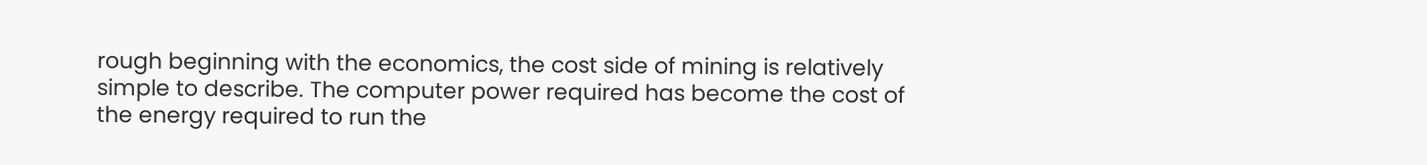rough beginning with the economics, the cost side of mining is relatively simple to describe. The computer power required has become the cost of the energy required to run the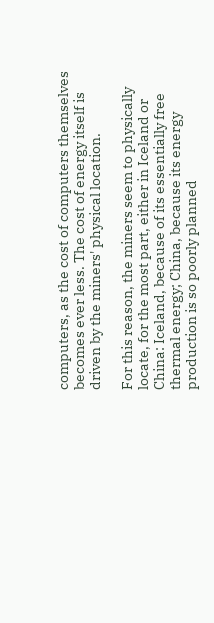computers, as the cost of computers themselves becomes ever less. The cost of energy itself is driven by the miners' physical location.

For this reason, the miners seem to physically locate, for the most part, either in Iceland or China: Iceland, because of its essentially free thermal energy; China, because its energy production is so poorly planned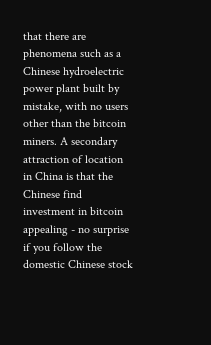that there are phenomena such as a Chinese hydroelectric power plant built by mistake, with no users other than the bitcoin miners. A secondary attraction of location in China is that the Chinese find investment in bitcoin appealing - no surprise if you follow the domestic Chinese stock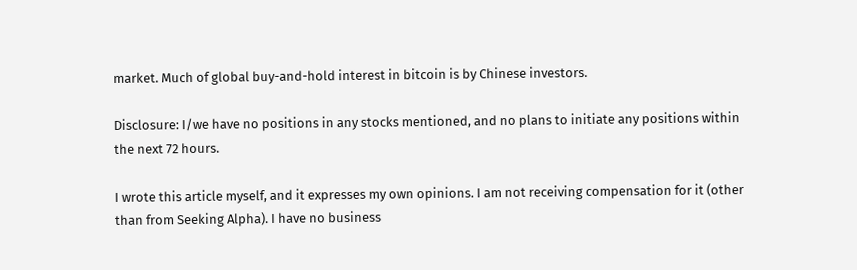market. Much of global buy-and-hold interest in bitcoin is by Chinese investors.

Disclosure: I/we have no positions in any stocks mentioned, and no plans to initiate any positions within the next 72 hours.

I wrote this article myself, and it expresses my own opinions. I am not receiving compensation for it (other than from Seeking Alpha). I have no business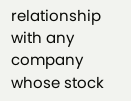relationship with any company whose stock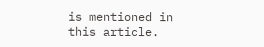is mentioned in this article.